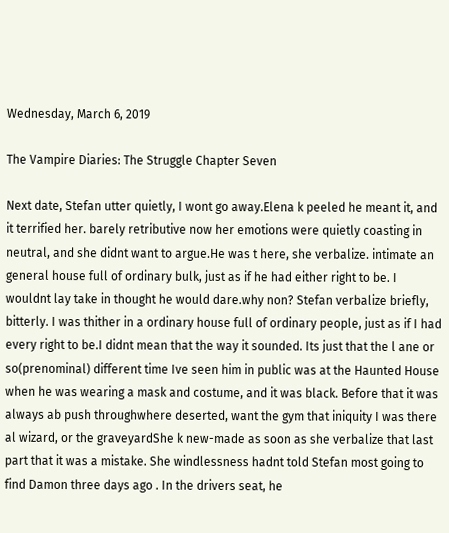Wednesday, March 6, 2019

The Vampire Diaries: The Struggle Chapter Seven

Next date, Stefan utter quietly, I wont go away.Elena k peeled he meant it, and it terrified her. barely retributive now her emotions were quietly coasting in neutral, and she didnt want to argue.He was t here, she verbalize. intimate an general house full of ordinary bulk, just as if he had either right to be. I wouldnt lay take in thought he would dare.why non? Stefan verbalize briefly, bitterly. I was thither in a ordinary house full of ordinary people, just as if I had every right to be.I didnt mean that the way it sounded. Its just that the l ane or so(prenominal) different time Ive seen him in public was at the Haunted House when he was wearing a mask and costume, and it was black. Before that it was always ab push throughwhere deserted, want the gym that iniquity I was there al wizard, or the graveyardShe k new-made as soon as she verbalize that last part that it was a mistake. She windlessness hadnt told Stefan most going to find Damon three days ago . In the drivers seat, he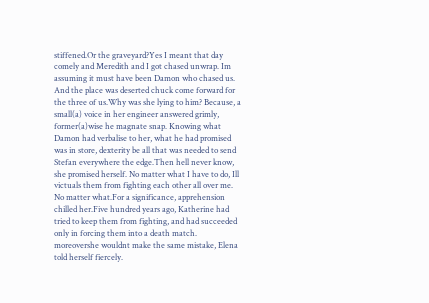stiffened.Or the graveyard?Yes I meant that day comely and Meredith and I got chased unwrap. Im assuming it must have been Damon who chased us. And the place was deserted chuck come forward for the three of us.Why was she lying to him? Because, a small(a) voice in her engineer answered grimly, former(a)wise he magnate snap. Knowing what Damon had verbalise to her, what he had promised was in store, dexterity be all that was needed to send Stefan everywhere the edge.Then hell never know, she promised herself. No matter what I have to do, Ill victuals them from fighting each other all over me. No matter what.For a significance, apprehension chilled her.Five hundred years ago, Katherine had tried to keep them from fighting, and had succeeded only in forcing them into a death match. moreovershe wouldnt make the same mistake, Elena told herself fiercely.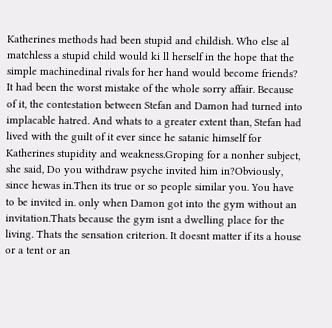Katherines methods had been stupid and childish. Who else al matchless a stupid child would ki ll herself in the hope that the simple machinedinal rivals for her hand would become friends? It had been the worst mistake of the whole sorry affair. Because of it, the contestation between Stefan and Damon had turned into implacable hatred. And whats to a greater extent than, Stefan had lived with the guilt of it ever since he satanic himself for Katherines stupidity and weakness.Groping for a nonher subject, she said, Do you withdraw psyche invited him in?Obviously, since hewas in.Then its true or so people similar you. You have to be invited in. only when Damon got into the gym without an invitation.Thats because the gym isnt a dwelling place for the living. Thats the sensation criterion. It doesnt matter if its a house or a tent or an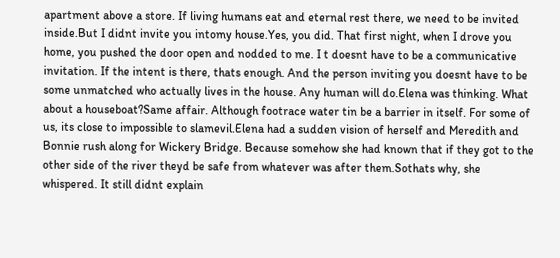apartment above a store. If living humans eat and eternal rest there, we need to be invited inside.But I didnt invite you intomy house.Yes, you did. That first night, when I drove you home, you pushed the door open and nodded to me. I t doesnt have to be a communicative invitation. If the intent is there, thats enough. And the person inviting you doesnt have to be some unmatched who actually lives in the house. Any human will do.Elena was thinking. What about a houseboat?Same affair. Although footrace water tin be a barrier in itself. For some of us, its close to impossible to slamevil.Elena had a sudden vision of herself and Meredith and Bonnie rush along for Wickery Bridge. Because somehow she had known that if they got to the other side of the river theyd be safe from whatever was after them.Sothats why, she whispered. It still didnt explain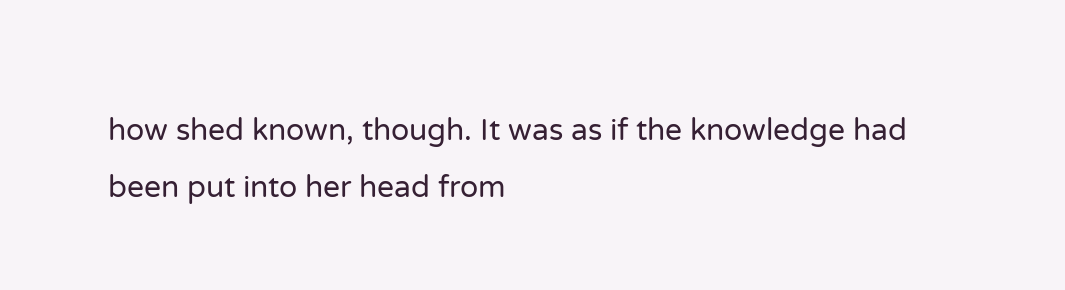how shed known, though. It was as if the knowledge had been put into her head from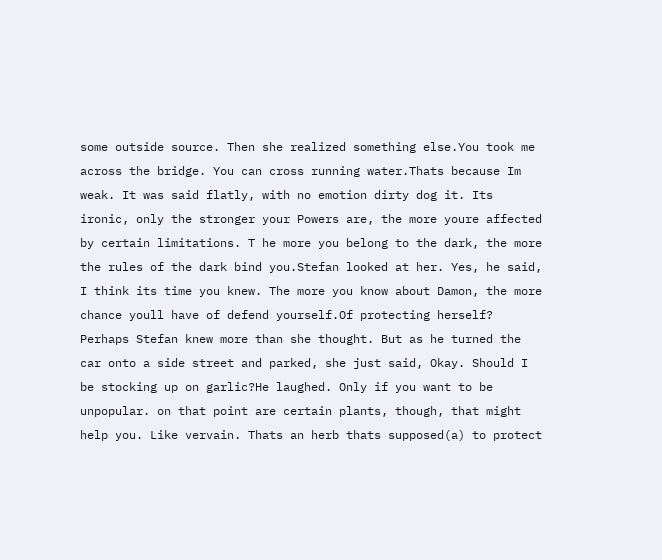some outside source. Then she realized something else.You took me across the bridge. You can cross running water.Thats because Im weak. It was said flatly, with no emotion dirty dog it. Its ironic, only the stronger your Powers are, the more youre affected by certain limitations. T he more you belong to the dark, the more the rules of the dark bind you.Stefan looked at her. Yes, he said, I think its time you knew. The more you know about Damon, the more chance youll have of defend yourself.Of protecting herself? Perhaps Stefan knew more than she thought. But as he turned the car onto a side street and parked, she just said, Okay. Should I be stocking up on garlic?He laughed. Only if you want to be unpopular. on that point are certain plants, though, that might help you. Like vervain. Thats an herb thats supposed(a) to protect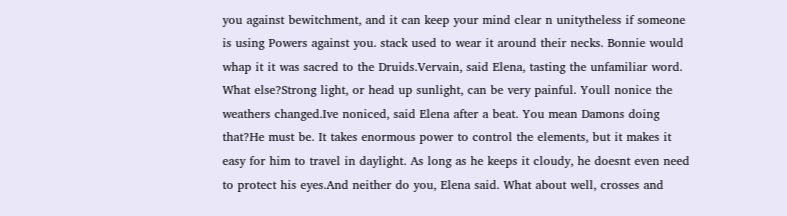you against bewitchment, and it can keep your mind clear n unitytheless if someone is using Powers against you. stack used to wear it around their necks. Bonnie would whap it it was sacred to the Druids.Vervain, said Elena, tasting the unfamiliar word. What else?Strong light, or head up sunlight, can be very painful. Youll nonice the weathers changed.Ive noniced, said Elena after a beat. You mean Damons doing that?He must be. It takes enormous power to control the elements, but it makes it easy for him to travel in daylight. As long as he keeps it cloudy, he doesnt even need to protect his eyes.And neither do you, Elena said. What about well, crosses and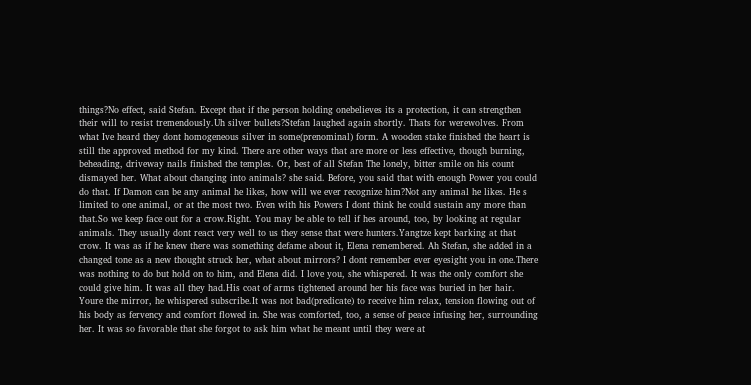things?No effect, said Stefan. Except that if the person holding onebelieves its a protection, it can strengthen their will to resist tremendously.Uh silver bullets?Stefan laughed again shortly. Thats for werewolves. From what Ive heard they dont homogeneous silver in some(prenominal) form. A wooden stake finished the heart is still the approved method for my kind. There are other ways that are more or less effective, though burning, beheading, driveway nails finished the temples. Or, best of all Stefan The lonely, bitter smile on his count dismayed her. What about changing into animals? she said. Before, you said that with enough Power you could do that. If Damon can be any animal he likes, how will we ever recognize him?Not any animal he likes. He s limited to one animal, or at the most two. Even with his Powers I dont think he could sustain any more than that.So we keep face out for a crow.Right. You may be able to tell if hes around, too, by looking at regular animals. They usually dont react very well to us they sense that were hunters.Yangtze kept barking at that crow. It was as if he knew there was something defame about it, Elena remembered. Ah Stefan, she added in a changed tone as a new thought struck her, what about mirrors? I dont remember ever eyesight you in one.There was nothing to do but hold on to him, and Elena did. I love you, she whispered. It was the only comfort she could give him. It was all they had.His coat of arms tightened around her his face was buried in her hair. Youre the mirror, he whispered subscribe.It was not bad(predicate) to receive him relax, tension flowing out of his body as fervency and comfort flowed in. She was comforted, too, a sense of peace infusing her, surrounding her. It was so favorable that she forgot to ask him what he meant until they were at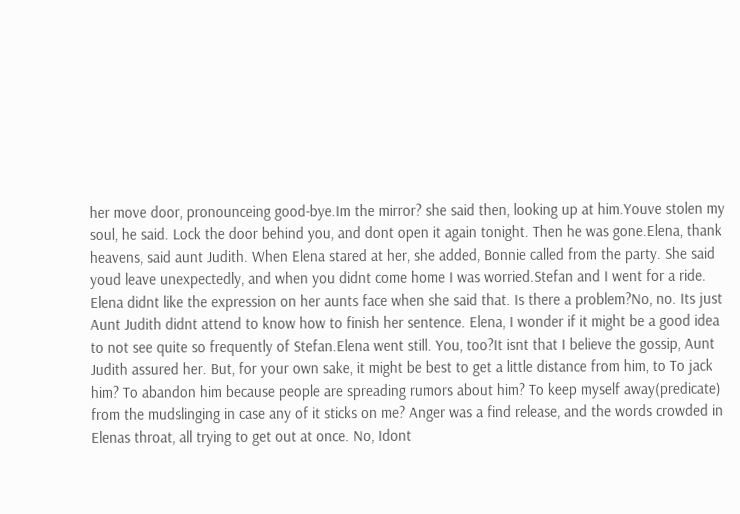her move door, pronounceing good-bye.Im the mirror? she said then, looking up at him.Youve stolen my soul, he said. Lock the door behind you, and dont open it again tonight. Then he was gone.Elena, thank heavens, said aunt Judith. When Elena stared at her, she added, Bonnie called from the party. She said youd leave unexpectedly, and when you didnt come home I was worried.Stefan and I went for a ride. Elena didnt like the expression on her aunts face when she said that. Is there a problem?No, no. Its just Aunt Judith didnt attend to know how to finish her sentence. Elena, I wonder if it might be a good idea to not see quite so frequently of Stefan.Elena went still. You, too?It isnt that I believe the gossip, Aunt Judith assured her. But, for your own sake, it might be best to get a little distance from him, to To jack him? To abandon him because people are spreading rumors about him? To keep myself away(predicate) from the mudslinging in case any of it sticks on me? Anger was a find release, and the words crowded in Elenas throat, all trying to get out at once. No, Idont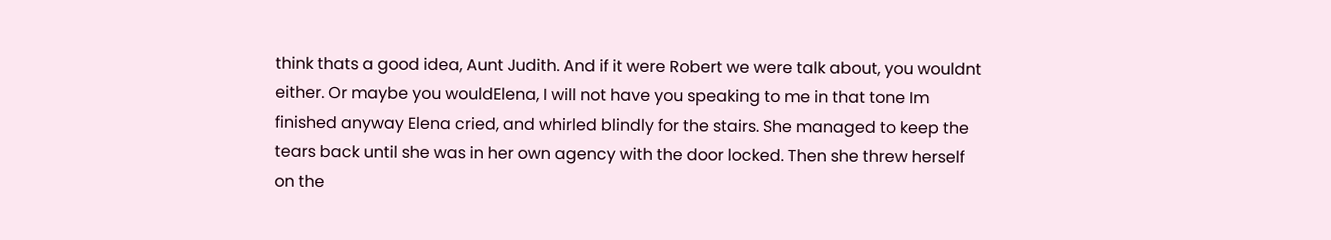think thats a good idea, Aunt Judith. And if it were Robert we were talk about, you wouldnt either. Or maybe you wouldElena, I will not have you speaking to me in that tone Im finished anyway Elena cried, and whirled blindly for the stairs. She managed to keep the tears back until she was in her own agency with the door locked. Then she threw herself on the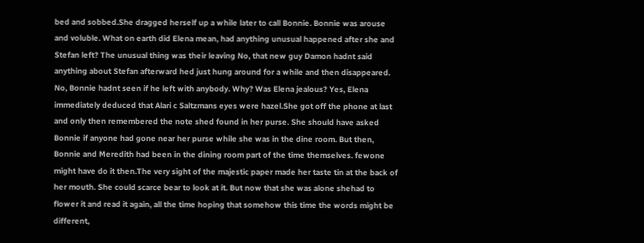bed and sobbed.She dragged herself up a while later to call Bonnie. Bonnie was arouse and voluble. What on earth did Elena mean, had anything unusual happened after she and Stefan left? The unusual thing was their leaving No, that new guy Damon hadnt said anything about Stefan afterward hed just hung around for a while and then disappeared. No, Bonnie hadnt seen if he left with anybody. Why? Was Elena jealous? Yes, Elena immediately deduced that Alari c Saltzmans eyes were hazel.She got off the phone at last and only then remembered the note shed found in her purse. She should have asked Bonnie if anyone had gone near her purse while she was in the dine room. But then, Bonnie and Meredith had been in the dining room part of the time themselves. fewone might have do it then.The very sight of the majestic paper made her taste tin at the back of her mouth. She could scarce bear to look at it. But now that she was alone shehad to flower it and read it again, all the time hoping that somehow this time the words might be different,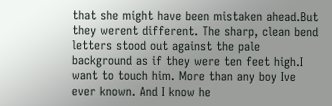that she might have been mistaken ahead.But they werent different. The sharp, clean bend letters stood out against the pale background as if they were ten feet high.I want to touch him. More than any boy Ive ever known. And I know he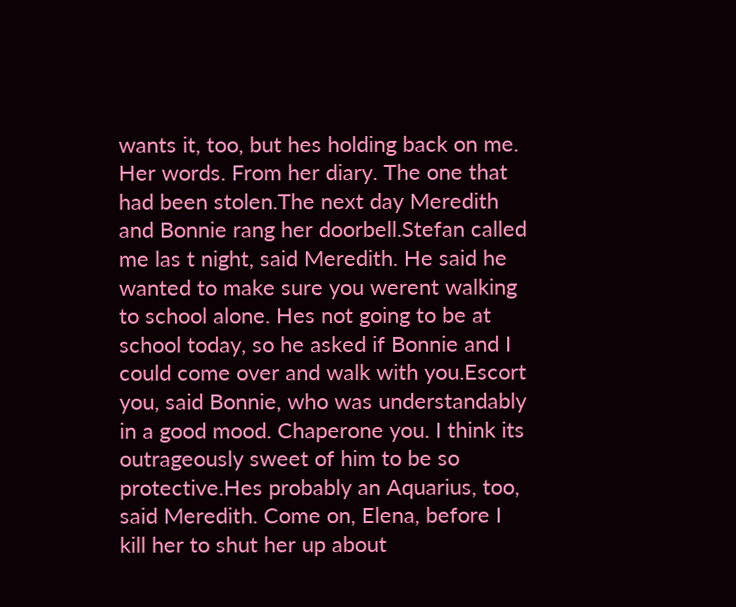wants it, too, but hes holding back on me. Her words. From her diary. The one that had been stolen.The next day Meredith and Bonnie rang her doorbell.Stefan called me las t night, said Meredith. He said he wanted to make sure you werent walking to school alone. Hes not going to be at school today, so he asked if Bonnie and I could come over and walk with you.Escort you, said Bonnie, who was understandably in a good mood. Chaperone you. I think its outrageously sweet of him to be so protective.Hes probably an Aquarius, too, said Meredith. Come on, Elena, before I kill her to shut her up about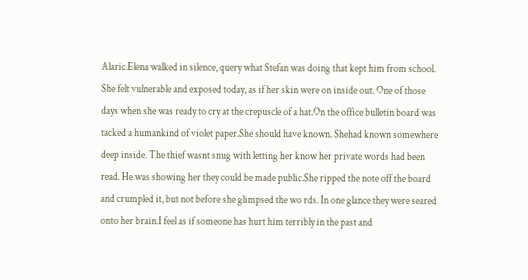Alaric.Elena walked in silence, query what Stefan was doing that kept him from school. She felt vulnerable and exposed today, as if her skin were on inside out. One of those days when she was ready to cry at the crepuscle of a hat.On the office bulletin board was tacked a humankind of violet paper.She should have known. Shehad known somewhere deep inside. The thief wasnt snug with letting her know her private words had been read. He was showing her they could be made public.She ripped the note off the board and crumpled it, but not before she glimpsed the wo rds. In one glance they were seared onto her brain.I feel as if someone has hurt him terribly in the past and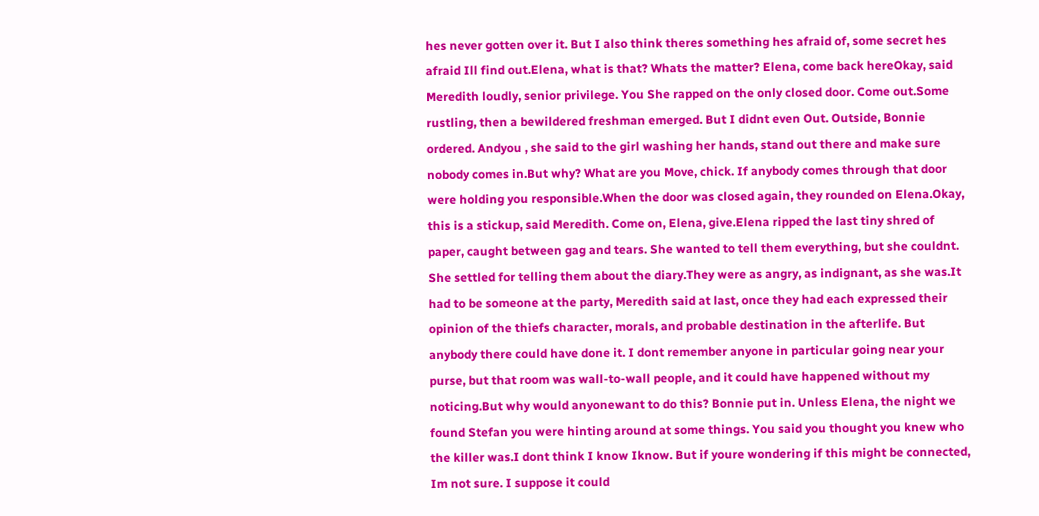hes never gotten over it. But I also think theres something hes afraid of, some secret hes afraid Ill find out.Elena, what is that? Whats the matter? Elena, come back hereOkay, said Meredith loudly, senior privilege. You She rapped on the only closed door. Come out.Some rustling, then a bewildered freshman emerged. But I didnt even Out. Outside, Bonnie ordered. Andyou , she said to the girl washing her hands, stand out there and make sure nobody comes in.But why? What are you Move, chick. If anybody comes through that door were holding you responsible.When the door was closed again, they rounded on Elena.Okay, this is a stickup, said Meredith. Come on, Elena, give.Elena ripped the last tiny shred of paper, caught between gag and tears. She wanted to tell them everything, but she couldnt. She settled for telling them about the diary.They were as angry, as indignant, as she was.It had to be someone at the party, Meredith said at last, once they had each expressed their opinion of the thiefs character, morals, and probable destination in the afterlife. But anybody there could have done it. I dont remember anyone in particular going near your purse, but that room was wall-to-wall people, and it could have happened without my noticing.But why would anyonewant to do this? Bonnie put in. Unless Elena, the night we found Stefan you were hinting around at some things. You said you thought you knew who the killer was.I dont think I know Iknow. But if youre wondering if this might be connected, Im not sure. I suppose it could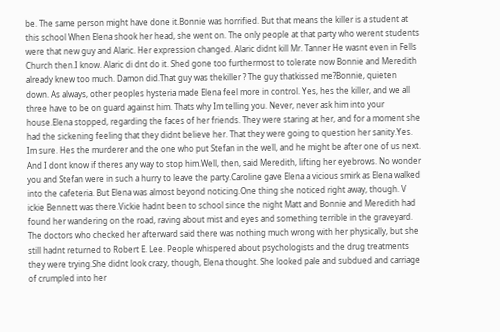be. The same person might have done it.Bonnie was horrified. But that means the killer is a student at this school When Elena shook her head, she went on. The only people at that party who werent students were that new guy and Alaric. Her expression changed. Alaric didnt kill Mr. Tanner He wasnt even in Fells Church then.I know. Alaric di dnt do it. Shed gone too furthermost to tolerate now Bonnie and Meredith already knew too much. Damon did.That guy was thekiller ? The guy thatkissed me?Bonnie, quieten down. As always, other peoples hysteria made Elena feel more in control. Yes, hes the killer, and we all three have to be on guard against him. Thats why Im telling you. Never, never ask him into your house.Elena stopped, regarding the faces of her friends. They were staring at her, and for a moment she had the sickening feeling that they didnt believe her. That they were going to question her sanity.Yes. Im sure. Hes the murderer and the one who put Stefan in the well, and he might be after one of us next. And I dont know if theres any way to stop him.Well, then, said Meredith, lifting her eyebrows. No wonder you and Stefan were in such a hurry to leave the party.Caroline gave Elena a vicious smirk as Elena walked into the cafeteria. But Elena was almost beyond noticing.One thing she noticed right away, though. V ickie Bennett was there.Vickie hadnt been to school since the night Matt and Bonnie and Meredith had found her wandering on the road, raving about mist and eyes and something terrible in the graveyard. The doctors who checked her afterward said there was nothing much wrong with her physically, but she still hadnt returned to Robert E. Lee. People whispered about psychologists and the drug treatments they were trying.She didnt look crazy, though, Elena thought. She looked pale and subdued and carriage of crumpled into her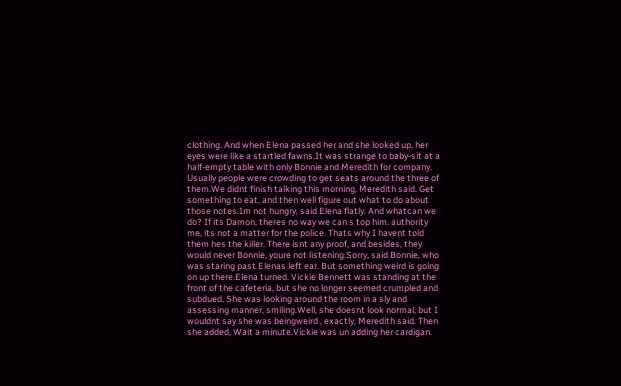clothing. And when Elena passed her and she looked up, her eyes were like a startled fawns.It was strange to baby-sit at a half-empty table with only Bonnie and Meredith for company. Usually people were crowding to get seats around the three of them.We didnt finish talking this morning, Meredith said. Get something to eat, and then well figure out what to do about those notes.Im not hungry, said Elena flatly. And whatcan we do? If its Damon, theres no way we can s top him. authority me, its not a matter for the police. Thats why I havent told them hes the killer. There isnt any proof, and besides, they would never Bonnie, youre not listening.Sorry, said Bonnie, who was staring past Elenas left ear. But something weird is going on up there.Elena turned. Vickie Bennett was standing at the front of the cafeteria, but she no longer seemed crumpled and subdued. She was looking around the room in a sly and assessing manner, smiling.Well, she doesnt look normal, but I wouldnt say she was beingweird , exactly, Meredith said. Then she added, Wait a minute.Vickie was un adding her cardigan.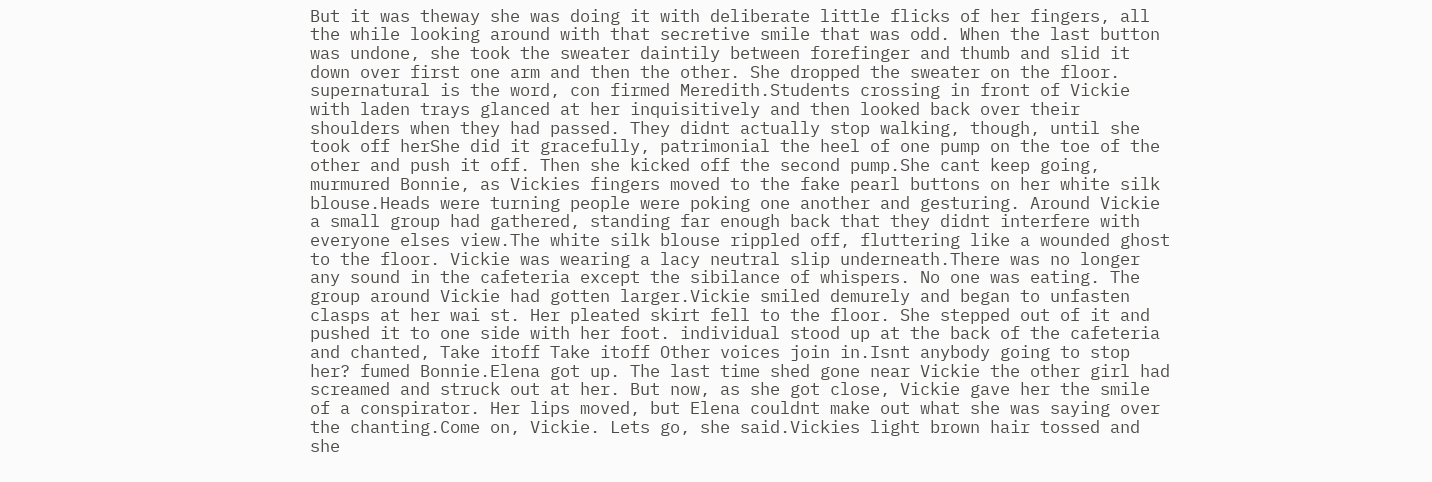But it was theway she was doing it with deliberate little flicks of her fingers, all the while looking around with that secretive smile that was odd. When the last button was undone, she took the sweater daintily between forefinger and thumb and slid it down over first one arm and then the other. She dropped the sweater on the floor. supernatural is the word, con firmed Meredith.Students crossing in front of Vickie with laden trays glanced at her inquisitively and then looked back over their shoulders when they had passed. They didnt actually stop walking, though, until she took off herShe did it gracefully, patrimonial the heel of one pump on the toe of the other and push it off. Then she kicked off the second pump.She cant keep going, murmured Bonnie, as Vickies fingers moved to the fake pearl buttons on her white silk blouse.Heads were turning people were poking one another and gesturing. Around Vickie a small group had gathered, standing far enough back that they didnt interfere with everyone elses view.The white silk blouse rippled off, fluttering like a wounded ghost to the floor. Vickie was wearing a lacy neutral slip underneath.There was no longer any sound in the cafeteria except the sibilance of whispers. No one was eating. The group around Vickie had gotten larger.Vickie smiled demurely and began to unfasten clasps at her wai st. Her pleated skirt fell to the floor. She stepped out of it and pushed it to one side with her foot. individual stood up at the back of the cafeteria and chanted, Take itoff Take itoff Other voices join in.Isnt anybody going to stop her? fumed Bonnie.Elena got up. The last time shed gone near Vickie the other girl had screamed and struck out at her. But now, as she got close, Vickie gave her the smile of a conspirator. Her lips moved, but Elena couldnt make out what she was saying over the chanting.Come on, Vickie. Lets go, she said.Vickies light brown hair tossed and she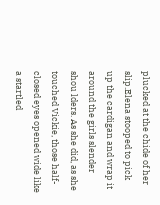plucked at the chide of her slip.Elena stooped to pick up the cardigan and wrap it around the girls slender shou lders. As she did, as she touched Vickie, those half-closed eyes opened wide like a startled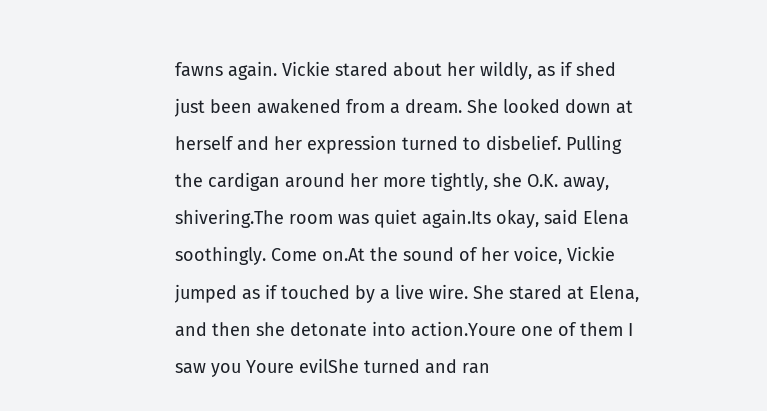fawns again. Vickie stared about her wildly, as if shed just been awakened from a dream. She looked down at herself and her expression turned to disbelief. Pulling the cardigan around her more tightly, she O.K. away, shivering.The room was quiet again.Its okay, said Elena soothingly. Come on.At the sound of her voice, Vickie jumped as if touched by a live wire. She stared at Elena, and then she detonate into action.Youre one of them I saw you Youre evilShe turned and ran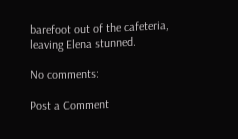barefoot out of the cafeteria, leaving Elena stunned.

No comments:

Post a Comment